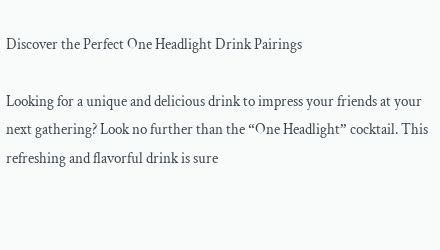Discover the Perfect One Headlight Drink Pairings

Looking for a unique and delicious drink to impress your friends at your next gathering? Look no further than the “One Headlight” cocktail. This refreshing and flavorful drink is sure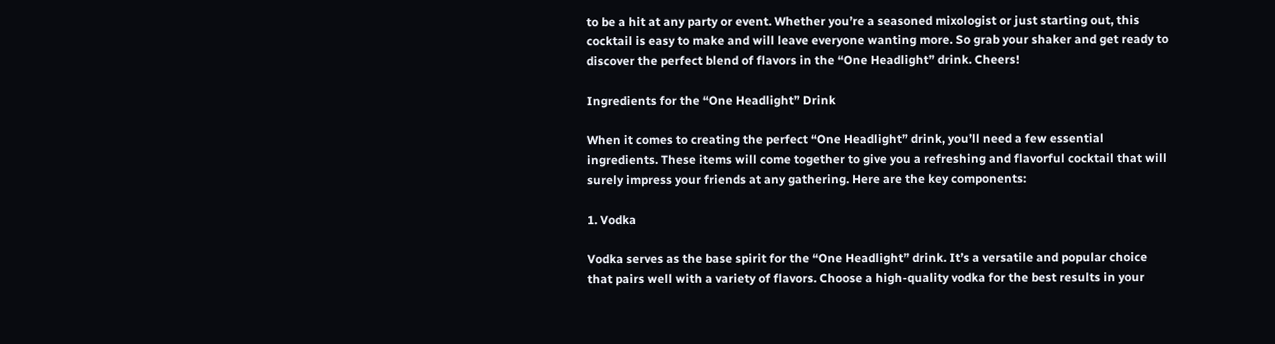to be a hit at any party or event. Whether you’re a seasoned mixologist or just starting out, this cocktail is easy to make and will leave everyone wanting more. So grab your shaker and get ready to discover the perfect blend of flavors in the “One Headlight” drink. Cheers!

Ingredients for the “One Headlight” Drink

When it comes to creating the perfect “One Headlight” drink, you’ll need a few essential ingredients. These items will come together to give you a refreshing and flavorful cocktail that will surely impress your friends at any gathering. Here are the key components:

1. Vodka

Vodka serves as the base spirit for the “One Headlight” drink. It’s a versatile and popular choice that pairs well with a variety of flavors. Choose a high-quality vodka for the best results in your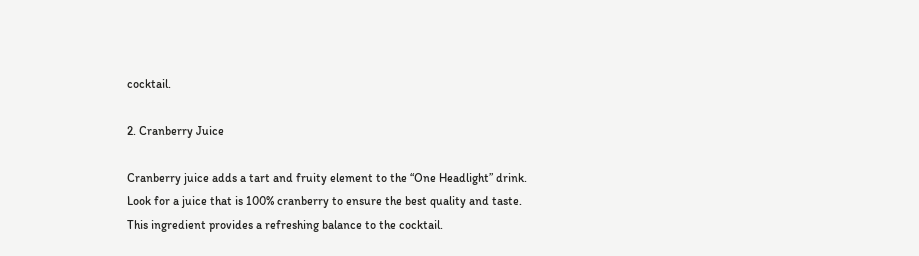cocktail.

2. Cranberry Juice

Cranberry juice adds a tart and fruity element to the “One Headlight” drink. Look for a juice that is 100% cranberry to ensure the best quality and taste. This ingredient provides a refreshing balance to the cocktail.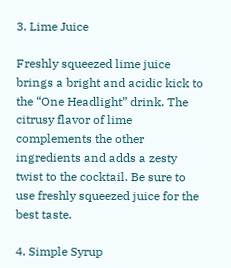3. Lime Juice

Freshly squeezed lime juice brings a bright and acidic kick to the “One Headlight” drink. The citrusy flavor of lime complements the other ingredients and adds a zesty twist to the cocktail. Be sure to use freshly squeezed juice for the best taste.

4. Simple Syrup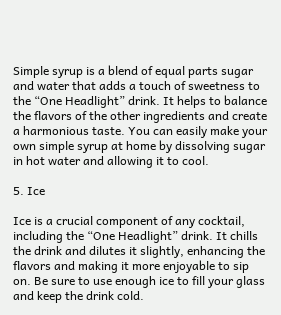Simple syrup is a blend of equal parts sugar and water that adds a touch of sweetness to the “One Headlight” drink. It helps to balance the flavors of the other ingredients and create a harmonious taste. You can easily make your own simple syrup at home by dissolving sugar in hot water and allowing it to cool.

5. Ice

Ice is a crucial component of any cocktail, including the “One Headlight” drink. It chills the drink and dilutes it slightly, enhancing the flavors and making it more enjoyable to sip on. Be sure to use enough ice to fill your glass and keep the drink cold.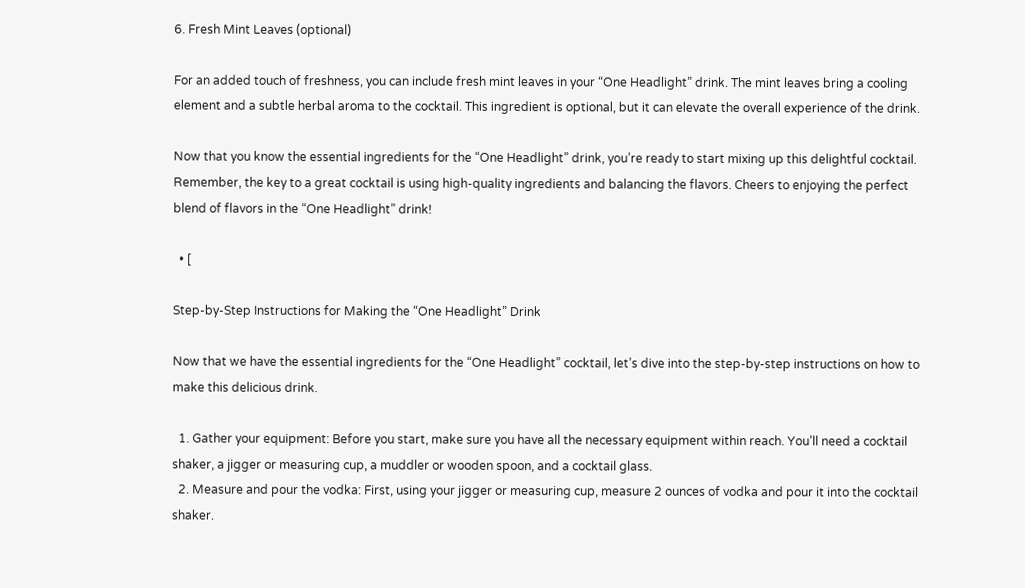6. Fresh Mint Leaves (optional)

For an added touch of freshness, you can include fresh mint leaves in your “One Headlight” drink. The mint leaves bring a cooling element and a subtle herbal aroma to the cocktail. This ingredient is optional, but it can elevate the overall experience of the drink.

Now that you know the essential ingredients for the “One Headlight” drink, you’re ready to start mixing up this delightful cocktail. Remember, the key to a great cocktail is using high-quality ingredients and balancing the flavors. Cheers to enjoying the perfect blend of flavors in the “One Headlight” drink!

  • [

Step-by-Step Instructions for Making the “One Headlight” Drink

Now that we have the essential ingredients for the “One Headlight” cocktail, let’s dive into the step-by-step instructions on how to make this delicious drink.

  1. Gather your equipment: Before you start, make sure you have all the necessary equipment within reach. You’ll need a cocktail shaker, a jigger or measuring cup, a muddler or wooden spoon, and a cocktail glass.
  2. Measure and pour the vodka: First, using your jigger or measuring cup, measure 2 ounces of vodka and pour it into the cocktail shaker.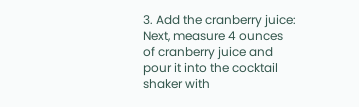3. Add the cranberry juice: Next, measure 4 ounces of cranberry juice and pour it into the cocktail shaker with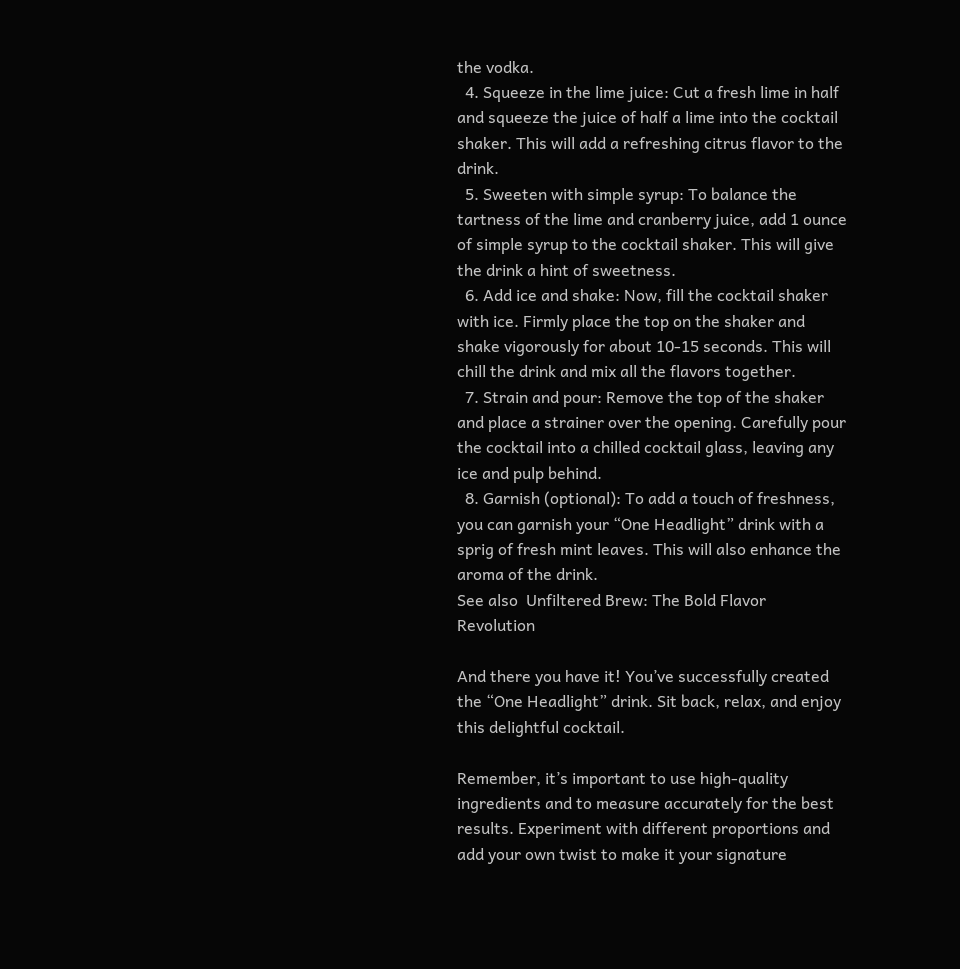the vodka.
  4. Squeeze in the lime juice: Cut a fresh lime in half and squeeze the juice of half a lime into the cocktail shaker. This will add a refreshing citrus flavor to the drink.
  5. Sweeten with simple syrup: To balance the tartness of the lime and cranberry juice, add 1 ounce of simple syrup to the cocktail shaker. This will give the drink a hint of sweetness.
  6. Add ice and shake: Now, fill the cocktail shaker with ice. Firmly place the top on the shaker and shake vigorously for about 10-15 seconds. This will chill the drink and mix all the flavors together.
  7. Strain and pour: Remove the top of the shaker and place a strainer over the opening. Carefully pour the cocktail into a chilled cocktail glass, leaving any ice and pulp behind.
  8. Garnish (optional): To add a touch of freshness, you can garnish your “One Headlight” drink with a sprig of fresh mint leaves. This will also enhance the aroma of the drink.
See also  Unfiltered Brew: The Bold Flavor Revolution

And there you have it! You’ve successfully created the “One Headlight” drink. Sit back, relax, and enjoy this delightful cocktail.

Remember, it’s important to use high-quality ingredients and to measure accurately for the best results. Experiment with different proportions and add your own twist to make it your signature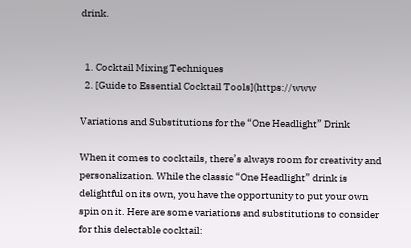drink.


  1. Cocktail Mixing Techniques
  2. [Guide to Essential Cocktail Tools](https://www

Variations and Substitutions for the “One Headlight” Drink

When it comes to cocktails, there’s always room for creativity and personalization. While the classic “One Headlight” drink is delightful on its own, you have the opportunity to put your own spin on it. Here are some variations and substitutions to consider for this delectable cocktail: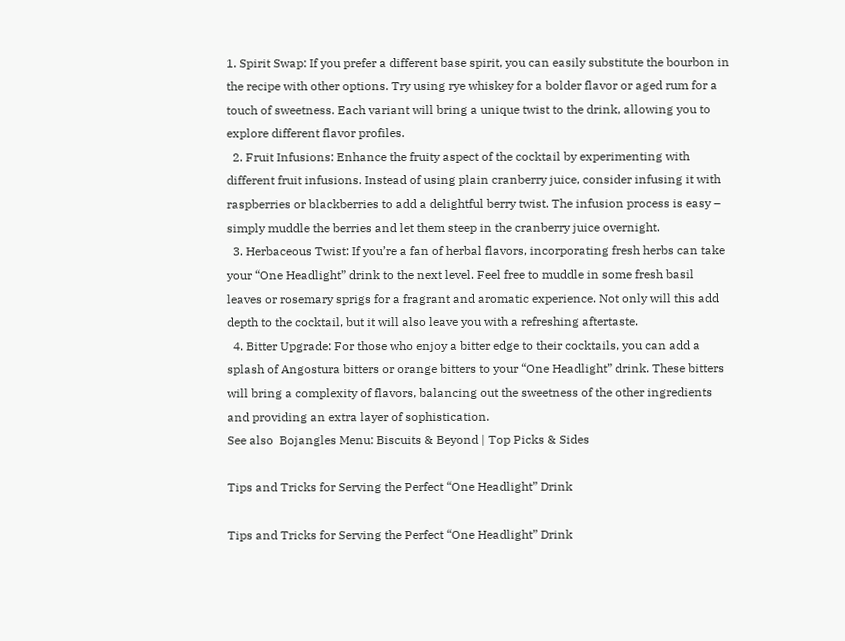1. Spirit Swap: If you prefer a different base spirit, you can easily substitute the bourbon in the recipe with other options. Try using rye whiskey for a bolder flavor or aged rum for a touch of sweetness. Each variant will bring a unique twist to the drink, allowing you to explore different flavor profiles.
  2. Fruit Infusions: Enhance the fruity aspect of the cocktail by experimenting with different fruit infusions. Instead of using plain cranberry juice, consider infusing it with raspberries or blackberries to add a delightful berry twist. The infusion process is easy – simply muddle the berries and let them steep in the cranberry juice overnight.
  3. Herbaceous Twist: If you’re a fan of herbal flavors, incorporating fresh herbs can take your “One Headlight” drink to the next level. Feel free to muddle in some fresh basil leaves or rosemary sprigs for a fragrant and aromatic experience. Not only will this add depth to the cocktail, but it will also leave you with a refreshing aftertaste.
  4. Bitter Upgrade: For those who enjoy a bitter edge to their cocktails, you can add a splash of Angostura bitters or orange bitters to your “One Headlight” drink. These bitters will bring a complexity of flavors, balancing out the sweetness of the other ingredients and providing an extra layer of sophistication.
See also  Bojangles Menu: Biscuits & Beyond | Top Picks & Sides

Tips and Tricks for Serving the Perfect “One Headlight” Drink

Tips and Tricks for Serving the Perfect “One Headlight” Drink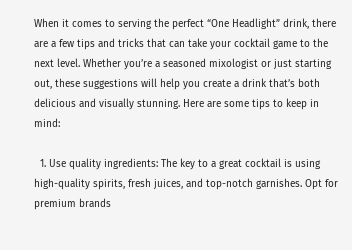When it comes to serving the perfect “One Headlight” drink, there are a few tips and tricks that can take your cocktail game to the next level. Whether you’re a seasoned mixologist or just starting out, these suggestions will help you create a drink that’s both delicious and visually stunning. Here are some tips to keep in mind:

  1. Use quality ingredients: The key to a great cocktail is using high-quality spirits, fresh juices, and top-notch garnishes. Opt for premium brands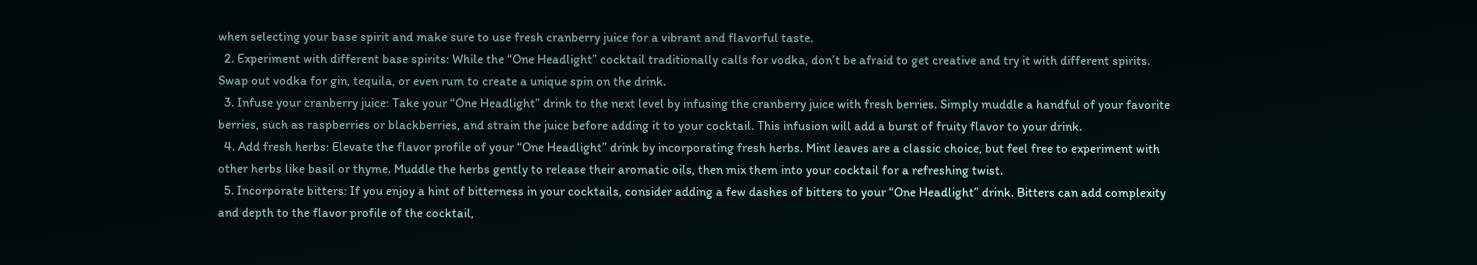when selecting your base spirit and make sure to use fresh cranberry juice for a vibrant and flavorful taste.
  2. Experiment with different base spirits: While the “One Headlight” cocktail traditionally calls for vodka, don’t be afraid to get creative and try it with different spirits. Swap out vodka for gin, tequila, or even rum to create a unique spin on the drink.
  3. Infuse your cranberry juice: Take your “One Headlight” drink to the next level by infusing the cranberry juice with fresh berries. Simply muddle a handful of your favorite berries, such as raspberries or blackberries, and strain the juice before adding it to your cocktail. This infusion will add a burst of fruity flavor to your drink.
  4. Add fresh herbs: Elevate the flavor profile of your “One Headlight” drink by incorporating fresh herbs. Mint leaves are a classic choice, but feel free to experiment with other herbs like basil or thyme. Muddle the herbs gently to release their aromatic oils, then mix them into your cocktail for a refreshing twist.
  5. Incorporate bitters: If you enjoy a hint of bitterness in your cocktails, consider adding a few dashes of bitters to your “One Headlight” drink. Bitters can add complexity and depth to the flavor profile of the cocktail,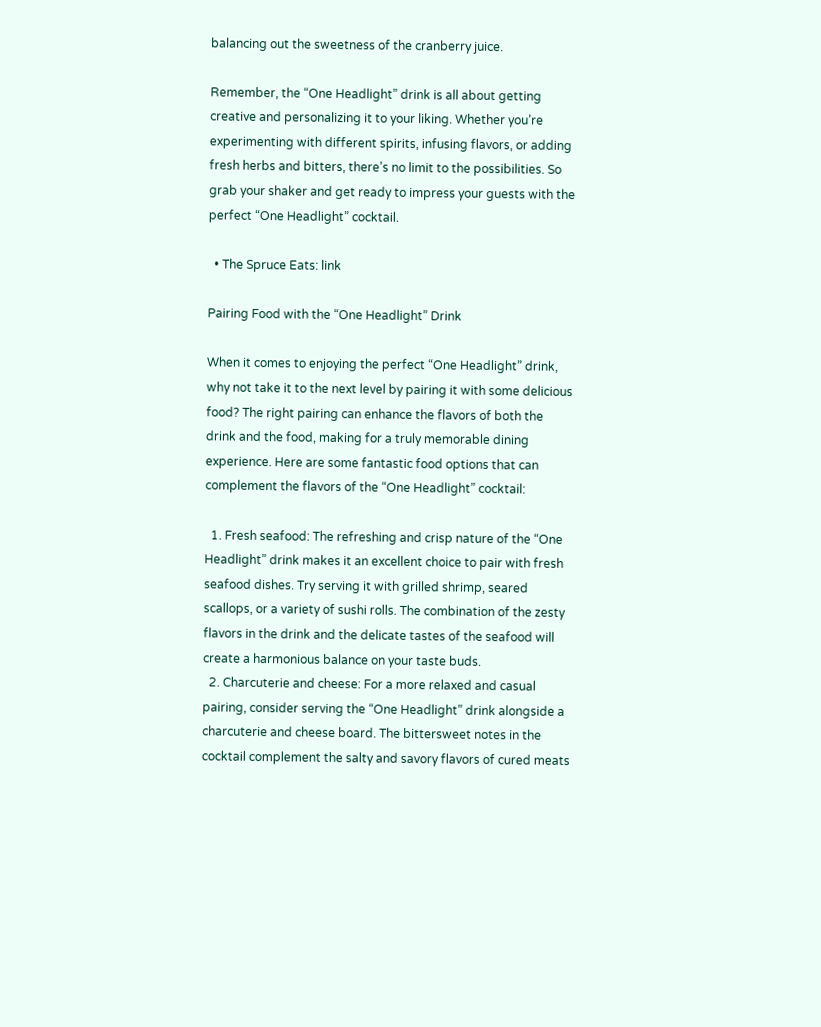balancing out the sweetness of the cranberry juice.

Remember, the “One Headlight” drink is all about getting creative and personalizing it to your liking. Whether you’re experimenting with different spirits, infusing flavors, or adding fresh herbs and bitters, there’s no limit to the possibilities. So grab your shaker and get ready to impress your guests with the perfect “One Headlight” cocktail.

  • The Spruce Eats: link

Pairing Food with the “One Headlight” Drink

When it comes to enjoying the perfect “One Headlight” drink, why not take it to the next level by pairing it with some delicious food? The right pairing can enhance the flavors of both the drink and the food, making for a truly memorable dining experience. Here are some fantastic food options that can complement the flavors of the “One Headlight” cocktail:

  1. Fresh seafood: The refreshing and crisp nature of the “One Headlight” drink makes it an excellent choice to pair with fresh seafood dishes. Try serving it with grilled shrimp, seared scallops, or a variety of sushi rolls. The combination of the zesty flavors in the drink and the delicate tastes of the seafood will create a harmonious balance on your taste buds.
  2. Charcuterie and cheese: For a more relaxed and casual pairing, consider serving the “One Headlight” drink alongside a charcuterie and cheese board. The bittersweet notes in the cocktail complement the salty and savory flavors of cured meats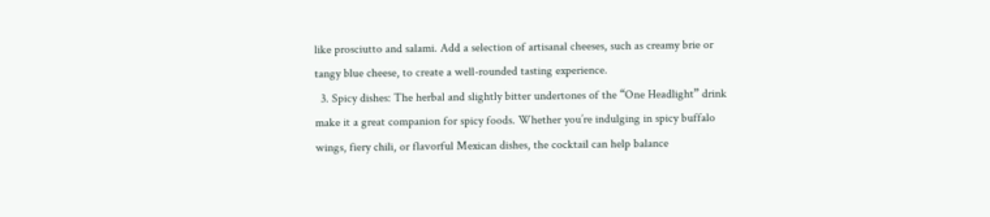like prosciutto and salami. Add a selection of artisanal cheeses, such as creamy brie or tangy blue cheese, to create a well-rounded tasting experience.
  3. Spicy dishes: The herbal and slightly bitter undertones of the “One Headlight” drink make it a great companion for spicy foods. Whether you’re indulging in spicy buffalo wings, fiery chili, or flavorful Mexican dishes, the cocktail can help balance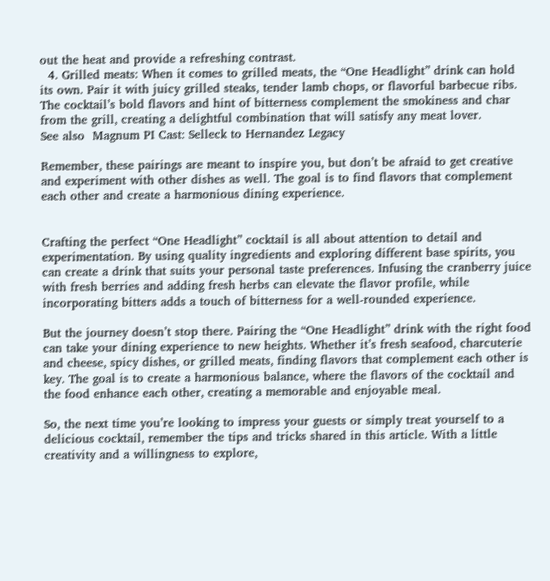out the heat and provide a refreshing contrast.
  4. Grilled meats: When it comes to grilled meats, the “One Headlight” drink can hold its own. Pair it with juicy grilled steaks, tender lamb chops, or flavorful barbecue ribs. The cocktail’s bold flavors and hint of bitterness complement the smokiness and char from the grill, creating a delightful combination that will satisfy any meat lover.
See also  Magnum PI Cast: Selleck to Hernandez Legacy

Remember, these pairings are meant to inspire you, but don’t be afraid to get creative and experiment with other dishes as well. The goal is to find flavors that complement each other and create a harmonious dining experience.


Crafting the perfect “One Headlight” cocktail is all about attention to detail and experimentation. By using quality ingredients and exploring different base spirits, you can create a drink that suits your personal taste preferences. Infusing the cranberry juice with fresh berries and adding fresh herbs can elevate the flavor profile, while incorporating bitters adds a touch of bitterness for a well-rounded experience.

But the journey doesn’t stop there. Pairing the “One Headlight” drink with the right food can take your dining experience to new heights. Whether it’s fresh seafood, charcuterie and cheese, spicy dishes, or grilled meats, finding flavors that complement each other is key. The goal is to create a harmonious balance, where the flavors of the cocktail and the food enhance each other, creating a memorable and enjoyable meal.

So, the next time you’re looking to impress your guests or simply treat yourself to a delicious cocktail, remember the tips and tricks shared in this article. With a little creativity and a willingness to explore,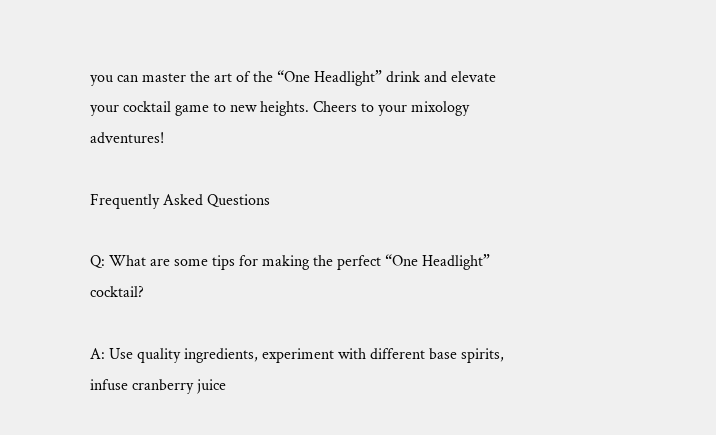you can master the art of the “One Headlight” drink and elevate your cocktail game to new heights. Cheers to your mixology adventures!

Frequently Asked Questions

Q: What are some tips for making the perfect “One Headlight” cocktail?

A: Use quality ingredients, experiment with different base spirits, infuse cranberry juice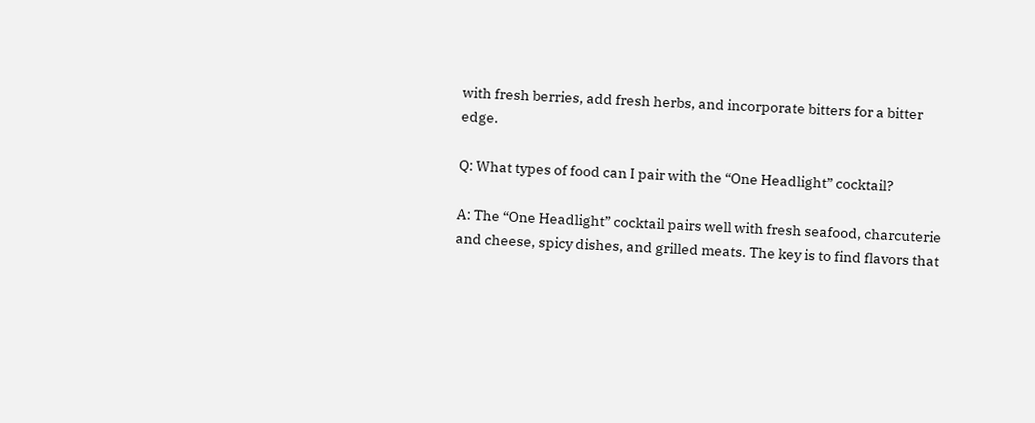with fresh berries, add fresh herbs, and incorporate bitters for a bitter edge.

Q: What types of food can I pair with the “One Headlight” cocktail?

A: The “One Headlight” cocktail pairs well with fresh seafood, charcuterie and cheese, spicy dishes, and grilled meats. The key is to find flavors that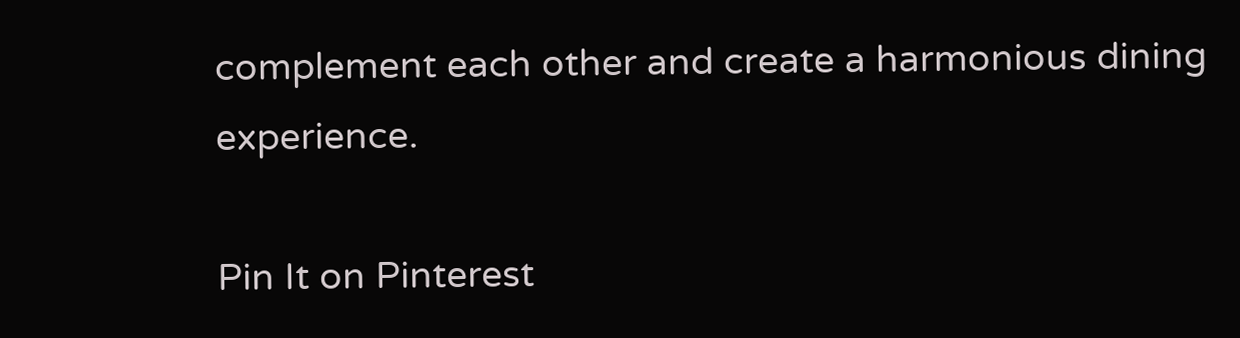complement each other and create a harmonious dining experience.

Pin It on Pinterest